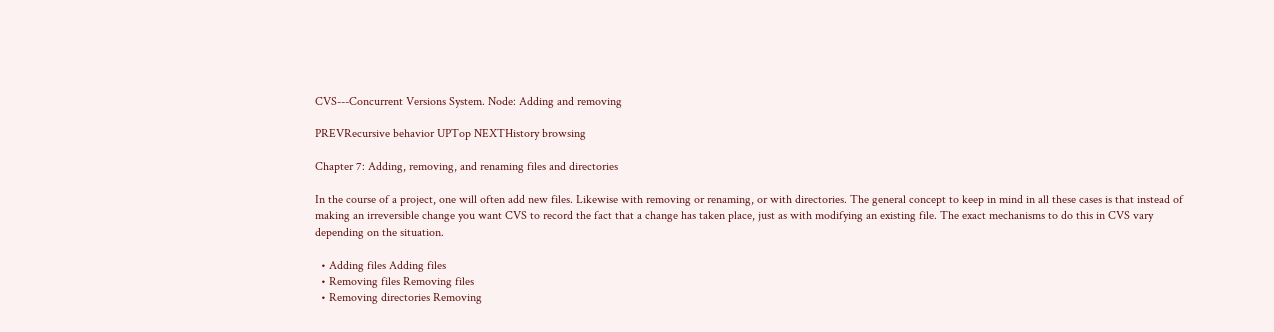CVS---Concurrent Versions System. Node: Adding and removing

PREVRecursive behavior UPTop NEXTHistory browsing

Chapter 7: Adding, removing, and renaming files and directories

In the course of a project, one will often add new files. Likewise with removing or renaming, or with directories. The general concept to keep in mind in all these cases is that instead of making an irreversible change you want CVS to record the fact that a change has taken place, just as with modifying an existing file. The exact mechanisms to do this in CVS vary depending on the situation.

  • Adding files Adding files
  • Removing files Removing files
  • Removing directories Removing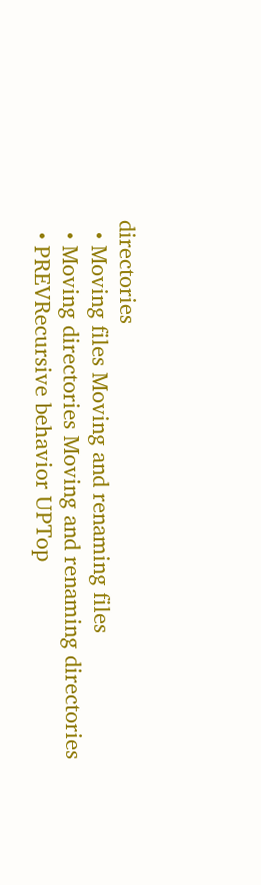directories
  • Moving files Moving and renaming files
  • Moving directories Moving and renaming directories
  • PREVRecursive behavior UPTop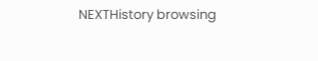NEXTHistory browsing